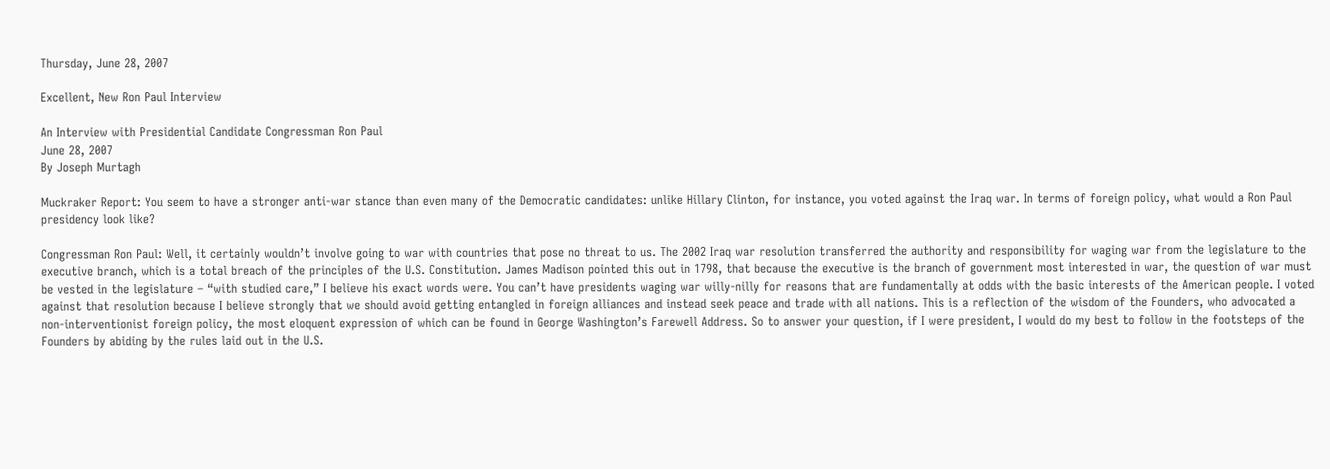Thursday, June 28, 2007

Excellent, New Ron Paul Interview

An Interview with Presidential Candidate Congressman Ron Paul
June 28, 2007
By Joseph Murtagh

Muckraker Report: You seem to have a stronger anti-war stance than even many of the Democratic candidates: unlike Hillary Clinton, for instance, you voted against the Iraq war. In terms of foreign policy, what would a Ron Paul presidency look like?

Congressman Ron Paul: Well, it certainly wouldn’t involve going to war with countries that pose no threat to us. The 2002 Iraq war resolution transferred the authority and responsibility for waging war from the legislature to the executive branch, which is a total breach of the principles of the U.S. Constitution. James Madison pointed this out in 1798, that because the executive is the branch of government most interested in war, the question of war must be vested in the legislature – “with studied care,” I believe his exact words were. You can’t have presidents waging war willy-nilly for reasons that are fundamentally at odds with the basic interests of the American people. I voted against that resolution because I believe strongly that we should avoid getting entangled in foreign alliances and instead seek peace and trade with all nations. This is a reflection of the wisdom of the Founders, who advocated a non-interventionist foreign policy, the most eloquent expression of which can be found in George Washington’s Farewell Address. So to answer your question, if I were president, I would do my best to follow in the footsteps of the Founders by abiding by the rules laid out in the U.S.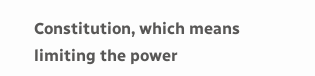Constitution, which means limiting the power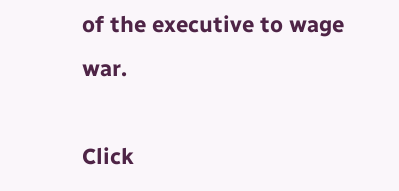of the executive to wage war.

Click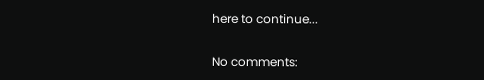here to continue...

No comments: